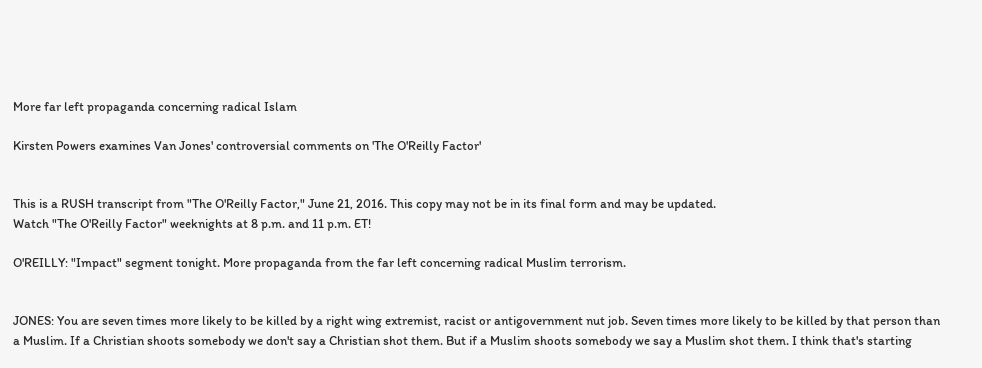More far left propaganda concerning radical Islam

Kirsten Powers examines Van Jones' controversial comments on 'The O'Reilly Factor'


This is a RUSH transcript from "The O'Reilly Factor," June 21, 2016. This copy may not be in its final form and may be updated.
Watch "The O'Reilly Factor" weeknights at 8 p.m. and 11 p.m. ET!

O'REILLY: "Impact" segment tonight. More propaganda from the far left concerning radical Muslim terrorism.


JONES: You are seven times more likely to be killed by a right wing extremist, racist or antigovernment nut job. Seven times more likely to be killed by that person than a Muslim. If a Christian shoots somebody we don't say a Christian shot them. But if a Muslim shoots somebody we say a Muslim shot them. I think that's starting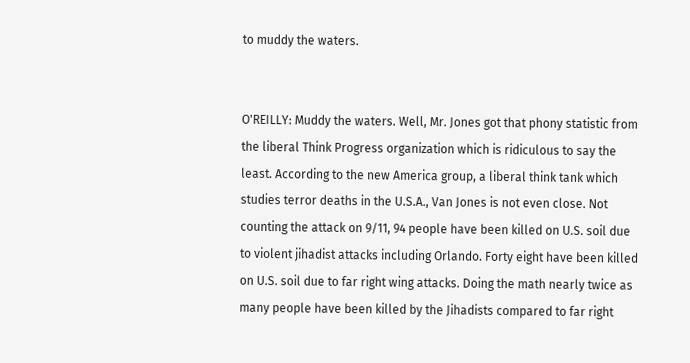to muddy the waters.


O'REILLY: Muddy the waters. Well, Mr. Jones got that phony statistic from the liberal Think Progress organization which is ridiculous to say the least. According to the new America group, a liberal think tank which studies terror deaths in the U.S.A., Van Jones is not even close. Not counting the attack on 9/11, 94 people have been killed on U.S. soil due to violent jihadist attacks including Orlando. Forty eight have been killed on U.S. soil due to far right wing attacks. Doing the math nearly twice as many people have been killed by the Jihadists compared to far right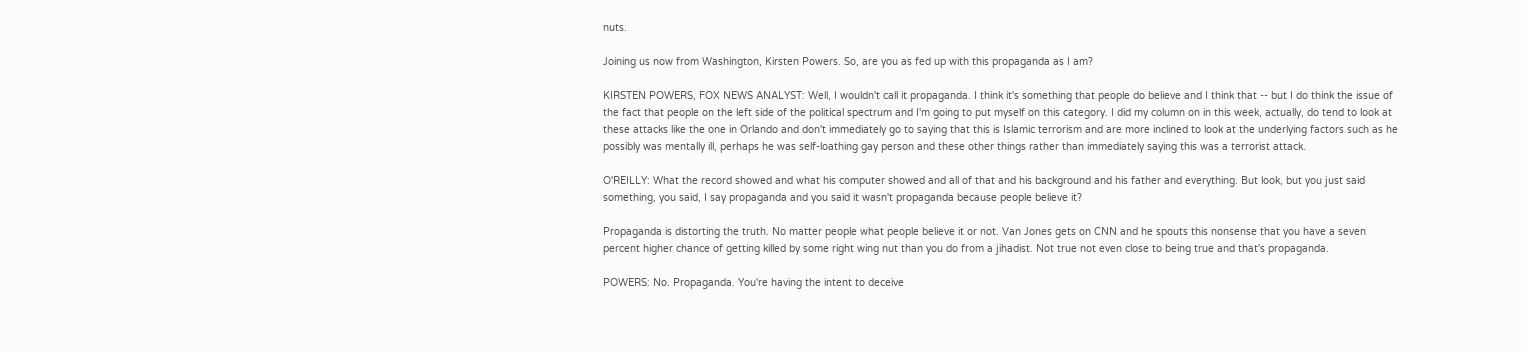nuts.

Joining us now from Washington, Kirsten Powers. So, are you as fed up with this propaganda as I am?

KIRSTEN POWERS, FOX NEWS ANALYST: Well, I wouldn't call it propaganda. I think it's something that people do believe and I think that -- but I do think the issue of the fact that people on the left side of the political spectrum and I'm going to put myself on this category. I did my column on in this week, actually, do tend to look at these attacks like the one in Orlando and don't immediately go to saying that this is Islamic terrorism and are more inclined to look at the underlying factors such as he possibly was mentally ill, perhaps he was self-loathing gay person and these other things rather than immediately saying this was a terrorist attack.

O'REILLY: What the record showed and what his computer showed and all of that and his background and his father and everything. But look, but you just said something, you said, I say propaganda and you said it wasn't propaganda because people believe it?

Propaganda is distorting the truth. No matter people what people believe it or not. Van Jones gets on CNN and he spouts this nonsense that you have a seven percent higher chance of getting killed by some right wing nut than you do from a jihadist. Not true not even close to being true and that's propaganda.

POWERS: No. Propaganda. You're having the intent to deceive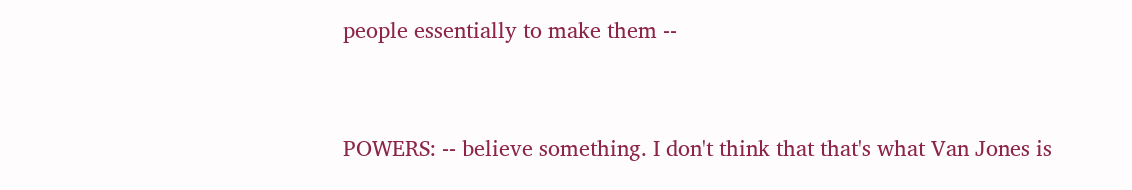people essentially to make them --


POWERS: -- believe something. I don't think that that's what Van Jones is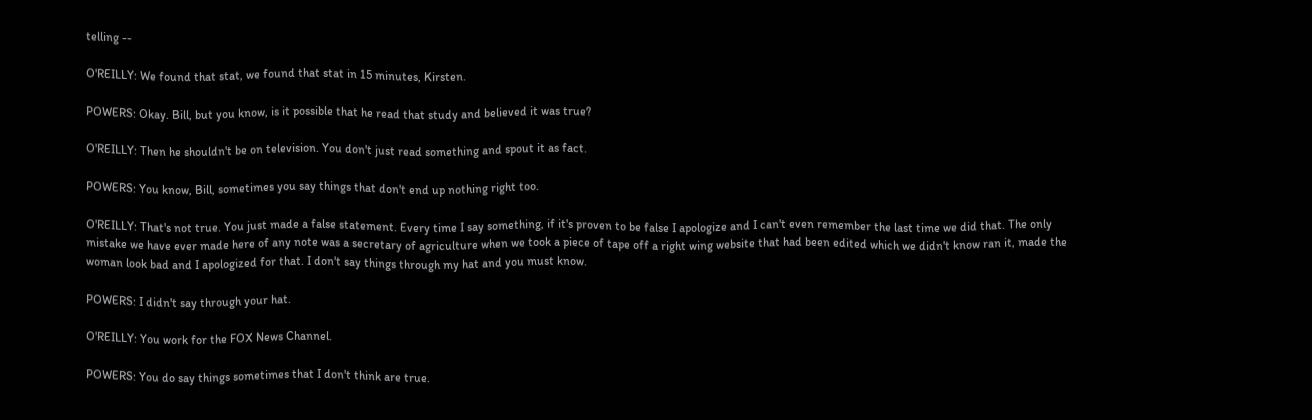telling --

O'REILLY: We found that stat, we found that stat in 15 minutes, Kirsten.

POWERS: Okay. Bill, but you know, is it possible that he read that study and believed it was true?

O'REILLY: Then he shouldn't be on television. You don't just read something and spout it as fact.

POWERS: You know, Bill, sometimes you say things that don't end up nothing right too.

O'REILLY: That's not true. You just made a false statement. Every time I say something, if it's proven to be false I apologize and I can't even remember the last time we did that. The only mistake we have ever made here of any note was a secretary of agriculture when we took a piece of tape off a right wing website that had been edited which we didn't know ran it, made the woman look bad and I apologized for that. I don't say things through my hat and you must know.

POWERS: I didn't say through your hat.

O'REILLY: You work for the FOX News Channel.

POWERS: You do say things sometimes that I don't think are true.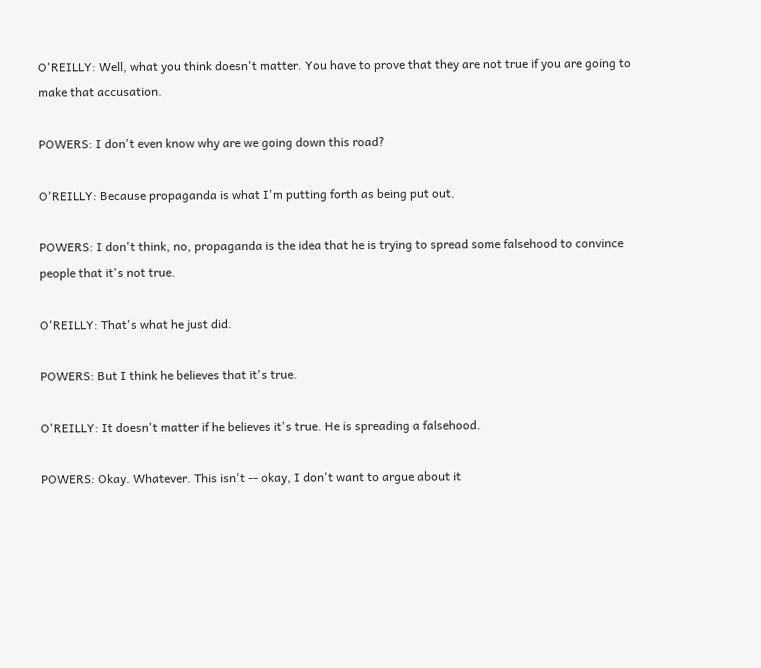O'REILLY: Well, what you think doesn't matter. You have to prove that they are not true if you are going to make that accusation.

POWERS: I don't even know why are we going down this road?

O'REILLY: Because propaganda is what I'm putting forth as being put out.

POWERS: I don't think, no, propaganda is the idea that he is trying to spread some falsehood to convince people that it's not true.

O'REILLY: That's what he just did.

POWERS: But I think he believes that it's true.

O'REILLY: It doesn't matter if he believes it's true. He is spreading a falsehood.

POWERS: Okay. Whatever. This isn't -- okay, I don't want to argue about it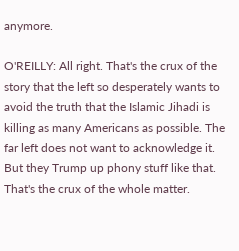anymore.

O'REILLY: All right. That's the crux of the story that the left so desperately wants to avoid the truth that the Islamic Jihadi is killing as many Americans as possible. The far left does not want to acknowledge it. But they Trump up phony stuff like that. That's the crux of the whole matter.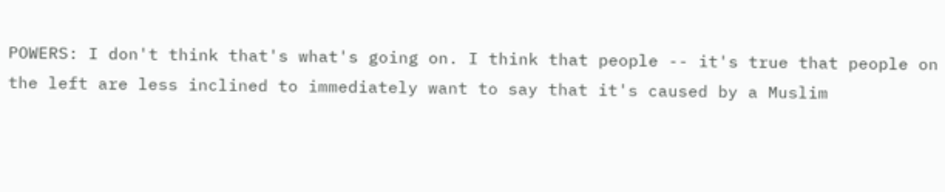POWERS: I don't think that's what's going on. I think that people -- it's true that people on the left are less inclined to immediately want to say that it's caused by a Muslim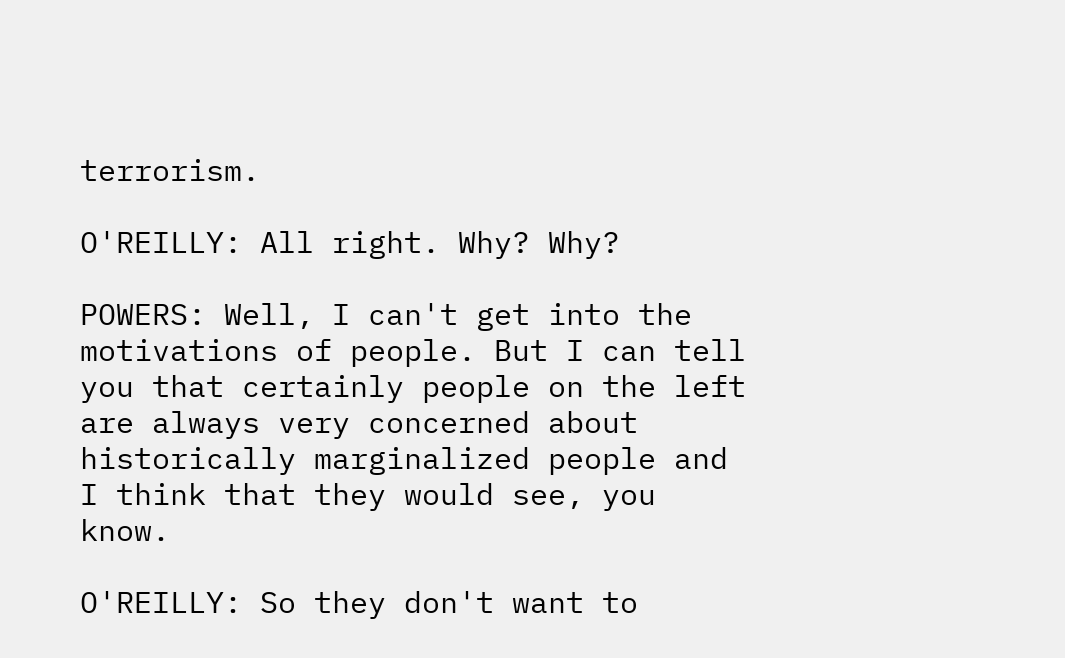terrorism.

O'REILLY: All right. Why? Why?

POWERS: Well, I can't get into the motivations of people. But I can tell you that certainly people on the left are always very concerned about historically marginalized people and I think that they would see, you know.

O'REILLY: So they don't want to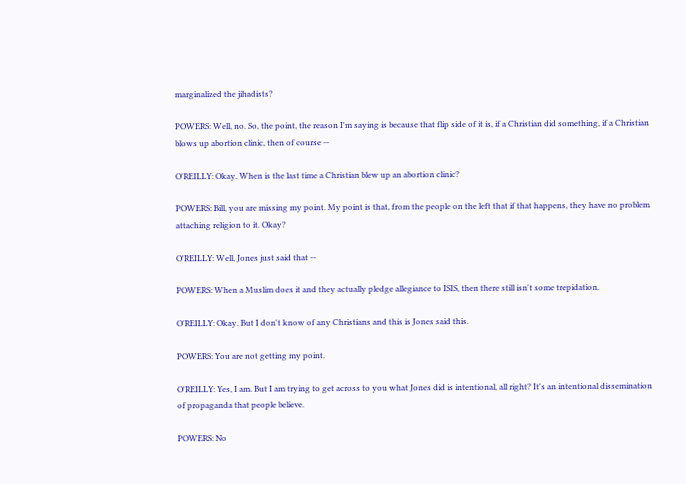marginalized the jihadists?

POWERS: Well, no. So, the point, the reason I'm saying is because that flip side of it is, if a Christian did something, if a Christian blows up abortion clinic, then of course --

O'REILLY: Okay. When is the last time a Christian blew up an abortion clinic?

POWERS: Bill, you are missing my point. My point is that, from the people on the left that if that happens, they have no problem attaching religion to it. Okay?

O'REILLY: Well, Jones just said that --

POWERS: When a Muslim does it and they actually pledge allegiance to ISIS, then there still isn't some trepidation.

O'REILLY: Okay. But I don't know of any Christians and this is Jones said this.

POWERS: You are not getting my point.

O'REILLY: Yes, I am. But I am trying to get across to you what Jones did is intentional, all right? It's an intentional dissemination of propaganda that people believe.

POWERS: No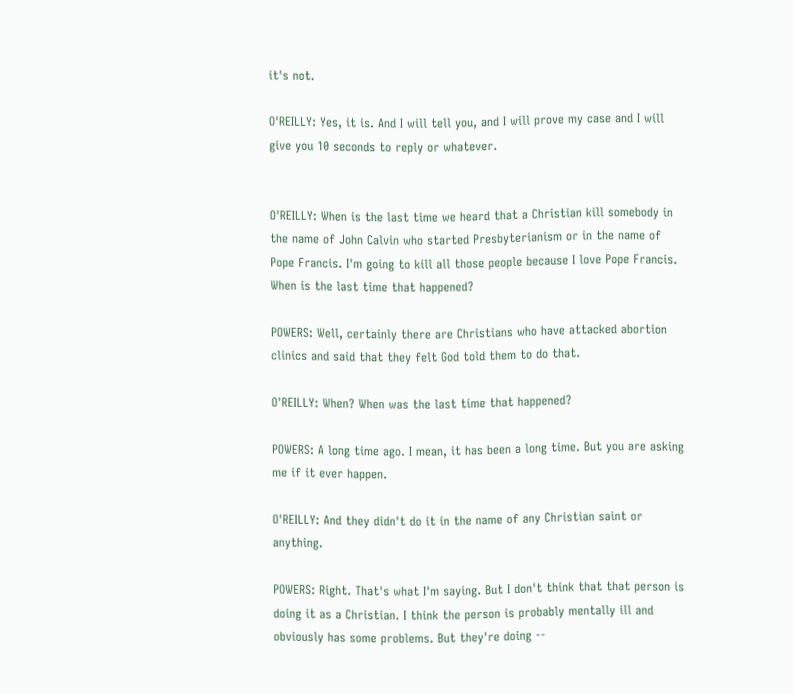it's not.

O'REILLY: Yes, it is. And I will tell you, and I will prove my case and I will give you 10 seconds to reply or whatever.


O'REILLY: When is the last time we heard that a Christian kill somebody in the name of John Calvin who started Presbyterianism or in the name of Pope Francis. I'm going to kill all those people because I love Pope Francis. When is the last time that happened?

POWERS: Well, certainly there are Christians who have attacked abortion clinics and said that they felt God told them to do that.

O'REILLY: When? When was the last time that happened?

POWERS: A long time ago. I mean, it has been a long time. But you are asking me if it ever happen.

O'REILLY: And they didn't do it in the name of any Christian saint or anything.

POWERS: Right. That's what I'm saying. But I don't think that that person is doing it as a Christian. I think the person is probably mentally ill and obviously has some problems. But they're doing --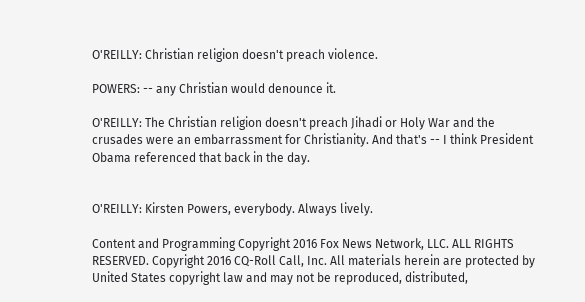O'REILLY: Christian religion doesn't preach violence.

POWERS: -- any Christian would denounce it.

O'REILLY: The Christian religion doesn't preach Jihadi or Holy War and the crusades were an embarrassment for Christianity. And that's -- I think President Obama referenced that back in the day.


O'REILLY: Kirsten Powers, everybody. Always lively.

Content and Programming Copyright 2016 Fox News Network, LLC. ALL RIGHTS RESERVED. Copyright 2016 CQ-Roll Call, Inc. All materials herein are protected by United States copyright law and may not be reproduced, distributed,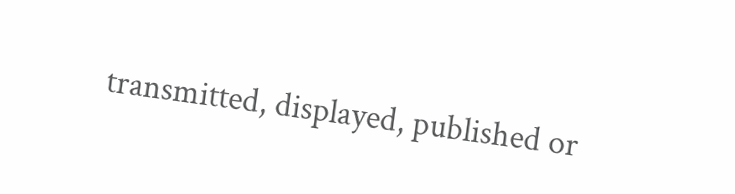transmitted, displayed, published or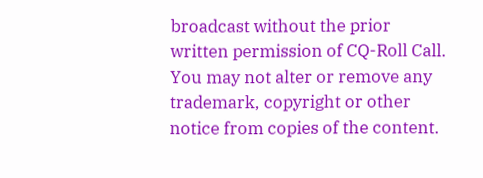broadcast without the prior written permission of CQ-Roll Call. You may not alter or remove any trademark, copyright or other notice from copies of the content.